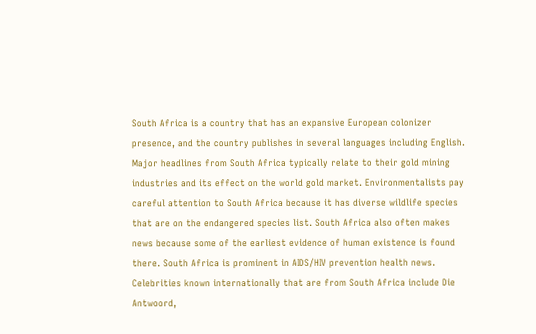South Africa is a country that has an expansive European colonizer presence, and the country publishes in several languages including English. Major headlines from South Africa typically relate to their gold mining industries and its effect on the world gold market. Environmentalists pay careful attention to South Africa because it has diverse wildlife species that are on the endangered species list. South Africa also often makes news because some of the earliest evidence of human existence is found there. South Africa is prominent in AIDS/HIV prevention health news. Celebrities known internationally that are from South Africa include Die Antwoord,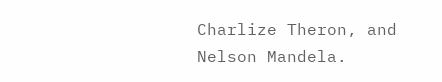Charlize Theron, and Nelson Mandela.